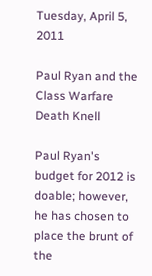Tuesday, April 5, 2011

Paul Ryan and the Class Warfare Death Knell

Paul Ryan's budget for 2012 is doable; however, he has chosen to place the brunt of the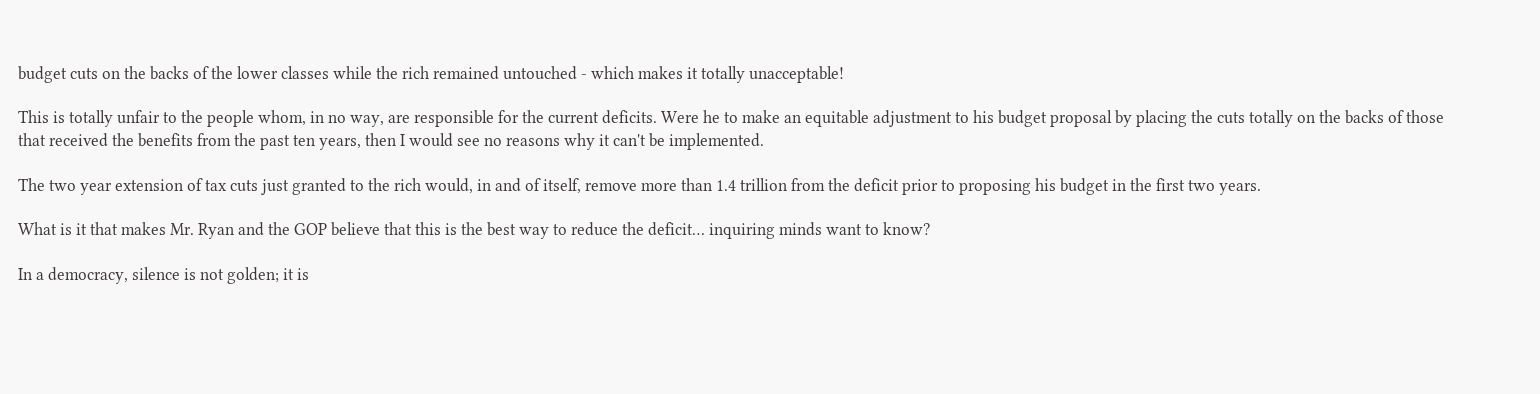budget cuts on the backs of the lower classes while the rich remained untouched - which makes it totally unacceptable!

This is totally unfair to the people whom, in no way, are responsible for the current deficits. Were he to make an equitable adjustment to his budget proposal by placing the cuts totally on the backs of those that received the benefits from the past ten years, then I would see no reasons why it can't be implemented.

The two year extension of tax cuts just granted to the rich would, in and of itself, remove more than 1.4 trillion from the deficit prior to proposing his budget in the first two years.

What is it that makes Mr. Ryan and the GOP believe that this is the best way to reduce the deficit… inquiring minds want to know?

In a democracy, silence is not golden; it is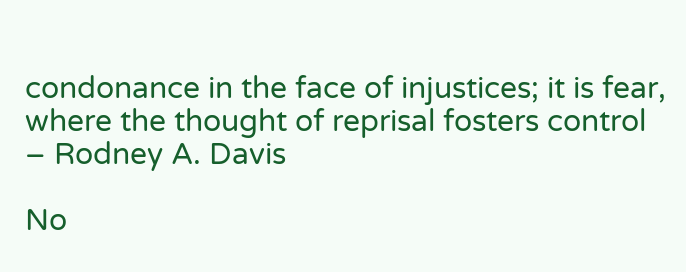condonance in the face of injustices; it is fear, where the thought of reprisal fosters control – Rodney A. Davis

No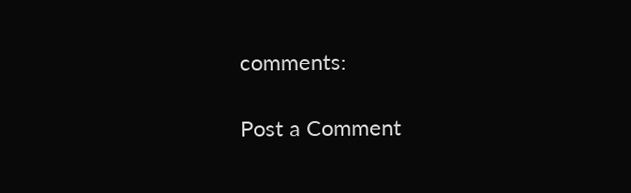comments:

Post a Comment